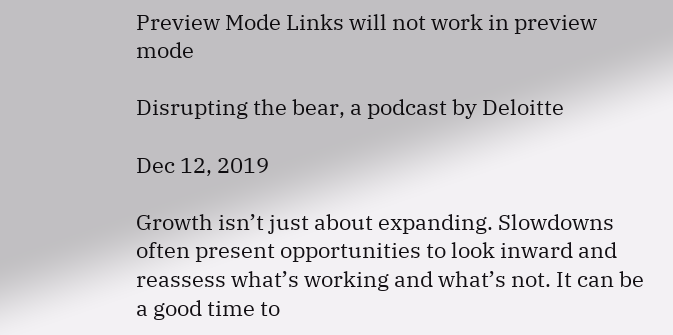Preview Mode Links will not work in preview mode

Disrupting the bear, a podcast by Deloitte

Dec 12, 2019

Growth isn’t just about expanding. Slowdowns often present opportunities to look inward and reassess what’s working and what’s not. It can be a good time to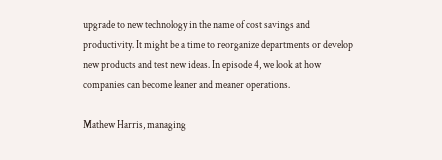upgrade to new technology in the name of cost savings and productivity. It might be a time to reorganize departments or develop new products and test new ideas. In episode 4, we look at how companies can become leaner and meaner operations.

Mathew Harris, managing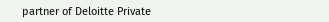partner of Deloitte Private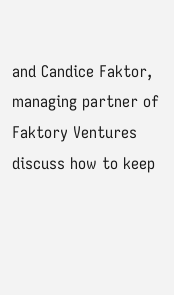and Candice Faktor, managing partner of Faktory Ventures discuss how to keep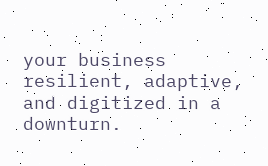your business resilient, adaptive, and digitized in a downturn.